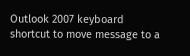Outlook 2007 keyboard shortcut to move message to a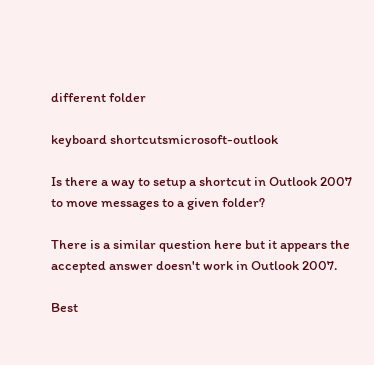different folder

keyboard shortcutsmicrosoft-outlook

Is there a way to setup a shortcut in Outlook 2007 to move messages to a given folder?

There is a similar question here but it appears the accepted answer doesn't work in Outlook 2007.

Best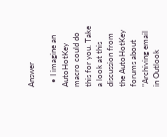Answer

  • I imagine an AutoHotKey macro could do this for you. Take a look at this discussion from the AutoHotKey forums about "Archiving email in Outlook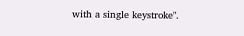with a single keystroke".